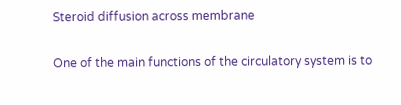Steroid diffusion across membrane

One of the main functions of the circulatory system is to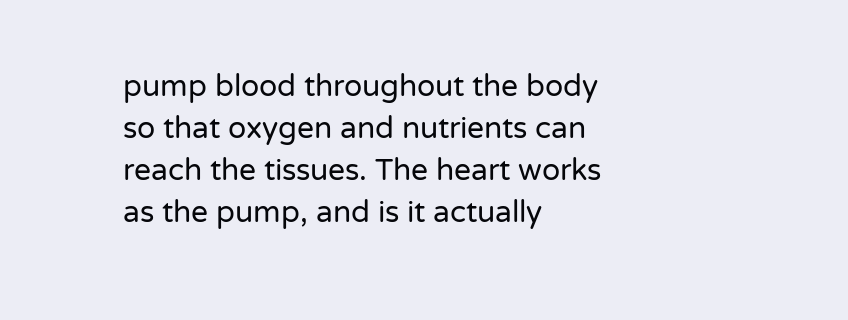pump blood throughout the body so that oxygen and nutrients can reach the tissues. The heart works as the pump, and is it actually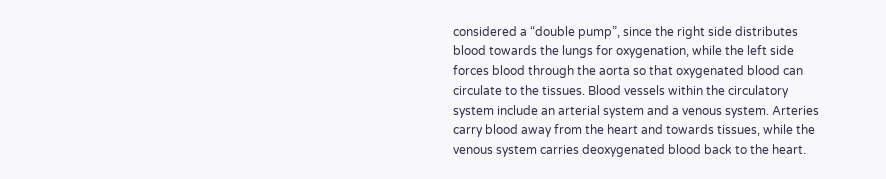considered a “double pump”, since the right side distributes blood towards the lungs for oxygenation, while the left side forces blood through the aorta so that oxygenated blood can circulate to the tissues. Blood vessels within the circulatory system include an arterial system and a venous system. Arteries carry blood away from the heart and towards tissues, while the venous system carries deoxygenated blood back to the heart.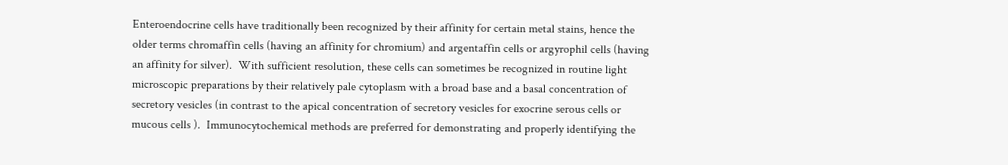Enteroendocrine cells have traditionally been recognized by their affinity for certain metal stains, hence the older terms chromaffin cells (having an affinity for chromium) and argentaffin cells or argyrophil cells (having an affinity for silver).  With sufficient resolution, these cells can sometimes be recognized in routine light microscopic preparations by their relatively pale cytoplasm with a broad base and a basal concentration of secretory vesicles (in contrast to the apical concentration of secretory vesicles for exocrine serous cells or mucous cells ).  Immunocytochemical methods are preferred for demonstrating and properly identifying the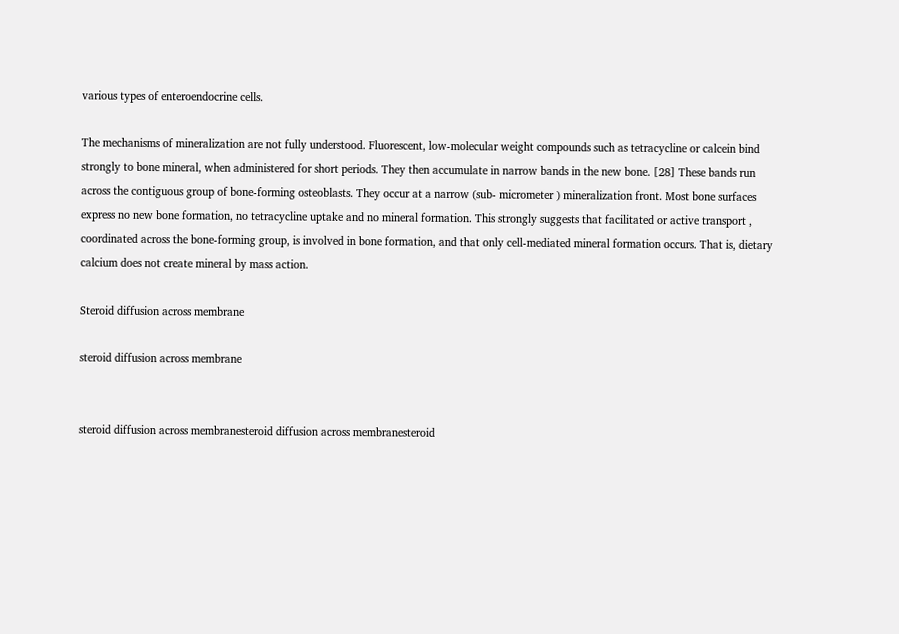various types of enteroendocrine cells.

The mechanisms of mineralization are not fully understood. Fluorescent, low-molecular weight compounds such as tetracycline or calcein bind strongly to bone mineral, when administered for short periods. They then accumulate in narrow bands in the new bone. [28] These bands run across the contiguous group of bone-forming osteoblasts. They occur at a narrow (sub- micrometer ) mineralization front. Most bone surfaces express no new bone formation, no tetracycline uptake and no mineral formation. This strongly suggests that facilitated or active transport , coordinated across the bone-forming group, is involved in bone formation, and that only cell-mediated mineral formation occurs. That is, dietary calcium does not create mineral by mass action.

Steroid diffusion across membrane

steroid diffusion across membrane


steroid diffusion across membranesteroid diffusion across membranesteroid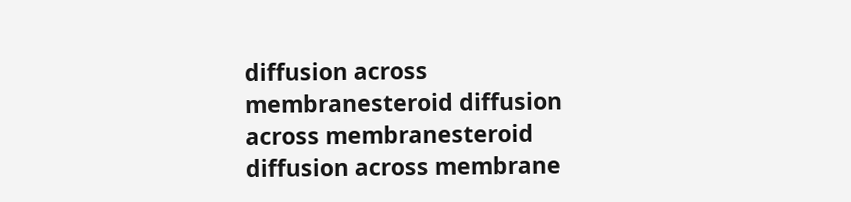diffusion across membranesteroid diffusion across membranesteroid diffusion across membrane